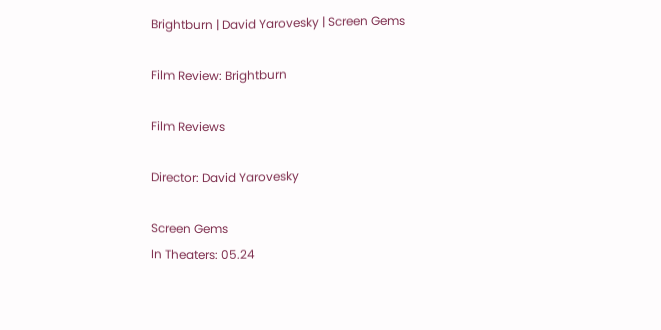Brightburn | David Yarovesky | Screen Gems

Film Review: Brightburn

Film Reviews

Director: David Yarovesky

Screen Gems
In Theaters: 05.24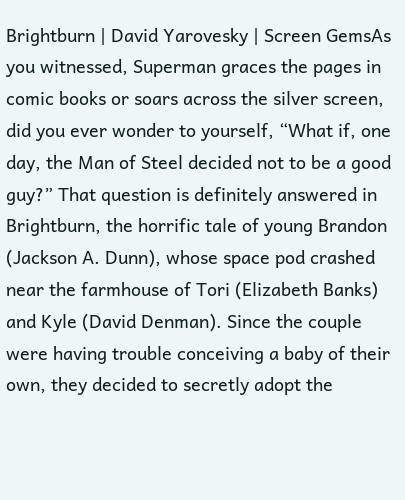Brightburn | David Yarovesky | Screen GemsAs you witnessed, Superman graces the pages in comic books or soars across the silver screen, did you ever wonder to yourself, “What if, one day, the Man of Steel decided not to be a good guy?” That question is definitely answered in Brightburn, the horrific tale of young Brandon (Jackson A. Dunn), whose space pod crashed near the farmhouse of Tori (Elizabeth Banks) and Kyle (David Denman). Since the couple were having trouble conceiving a baby of their own, they decided to secretly adopt the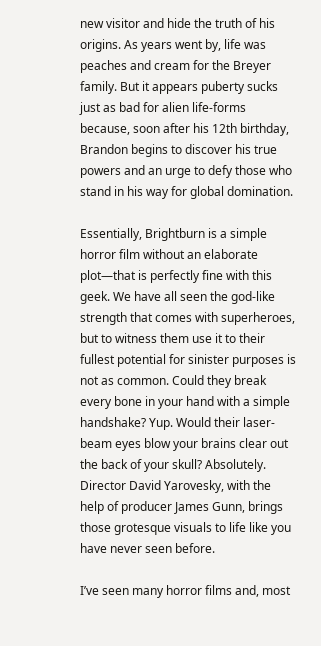new visitor and hide the truth of his origins. As years went by, life was peaches and cream for the Breyer family. But it appears puberty sucks just as bad for alien life-forms because, soon after his 12th birthday, Brandon begins to discover his true powers and an urge to defy those who stand in his way for global domination.

Essentially, Brightburn is a simple horror film without an elaborate plot—that is perfectly fine with this geek. We have all seen the god-like strength that comes with superheroes, but to witness them use it to their fullest potential for sinister purposes is not as common. Could they break every bone in your hand with a simple handshake? Yup. Would their laser-beam eyes blow your brains clear out the back of your skull? Absolutely. Director David Yarovesky, with the help of producer James Gunn, brings those grotesque visuals to life like you have never seen before.

I’ve seen many horror films and, most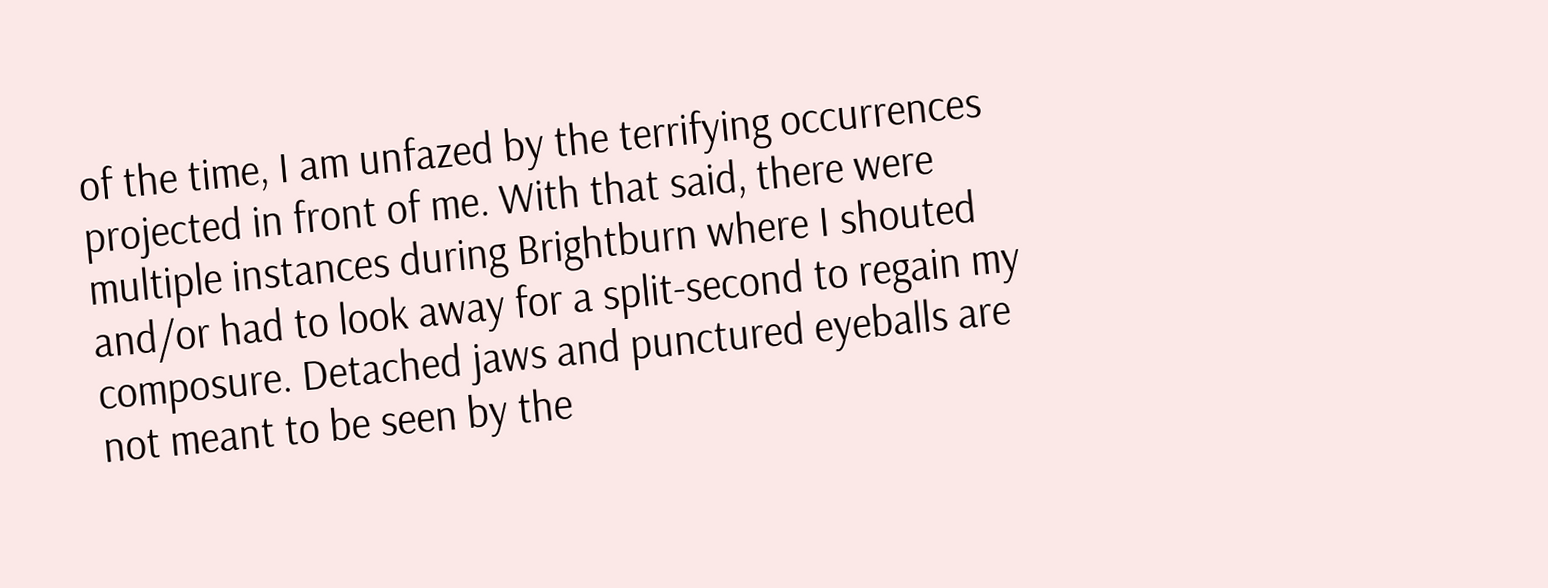of the time, I am unfazed by the terrifying occurrences projected in front of me. With that said, there were multiple instances during Brightburn where I shouted and/or had to look away for a split-second to regain my composure. Detached jaws and punctured eyeballs are not meant to be seen by the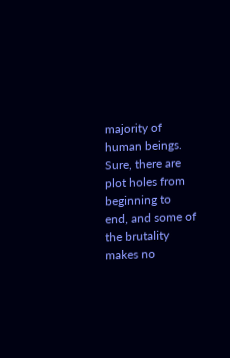majority of human beings. Sure, there are plot holes from beginning to end, and some of the brutality makes no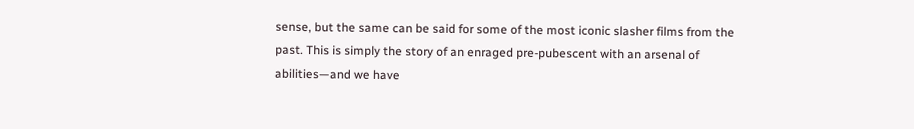sense, but the same can be said for some of the most iconic slasher films from the past. This is simply the story of an enraged pre-pubescent with an arsenal of abilities—and we have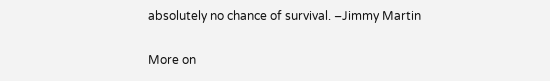absolutely no chance of survival. –Jimmy Martin

More on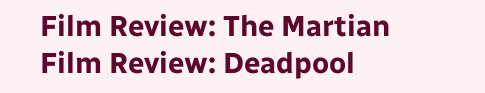Film Review: The Martian
Film Review: Deadpool